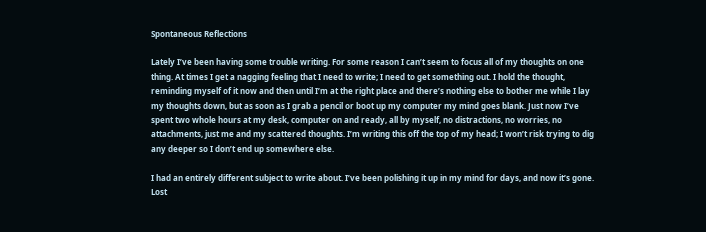Spontaneous Reflections

Lately I’ve been having some trouble writing. For some reason I can’t seem to focus all of my thoughts on one thing. At times I get a nagging feeling that I need to write; I need to get something out. I hold the thought, reminding myself of it now and then until I’m at the right place and there’s nothing else to bother me while I lay my thoughts down, but as soon as I grab a pencil or boot up my computer my mind goes blank. Just now I’ve spent two whole hours at my desk, computer on and ready, all by myself, no distractions, no worries, no attachments, just me and my scattered thoughts. I’m writing this off the top of my head; I won’t risk trying to dig any deeper so I don’t end up somewhere else.

I had an entirely different subject to write about. I’ve been polishing it up in my mind for days, and now it’s gone. Lost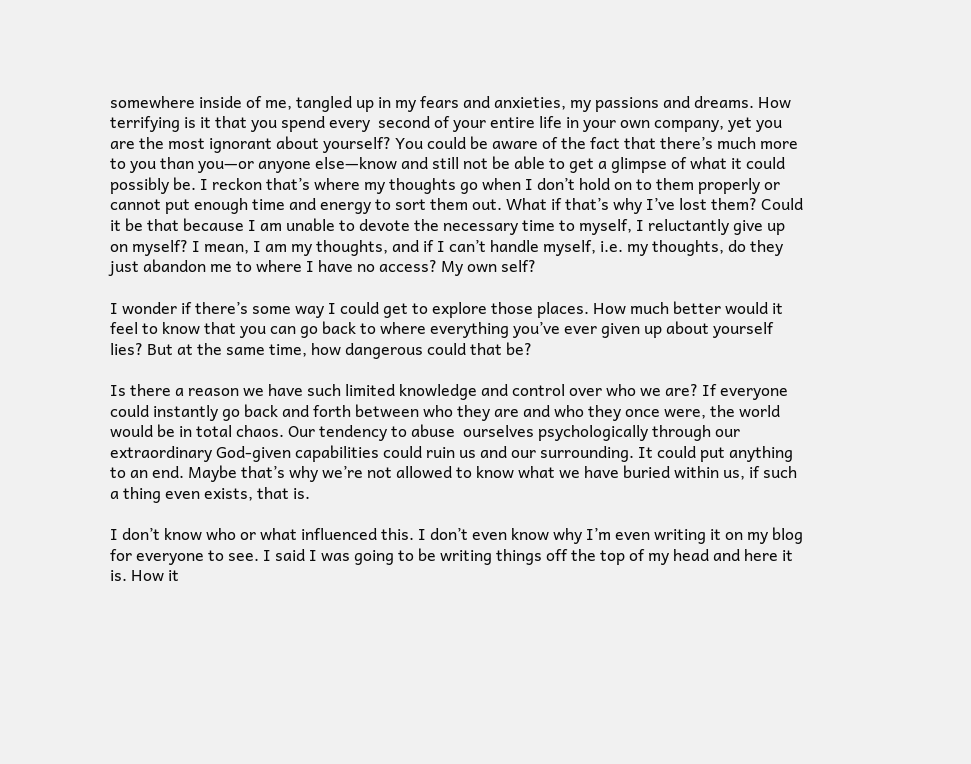somewhere inside of me, tangled up in my fears and anxieties, my passions and dreams. How terrifying is it that you spend every  second of your entire life in your own company, yet you are the most ignorant about yourself? You could be aware of the fact that there’s much more to you than you—or anyone else—know and still not be able to get a glimpse of what it could possibly be. I reckon that’s where my thoughts go when I don’t hold on to them properly or cannot put enough time and energy to sort them out. What if that’s why I’ve lost them? Could it be that because I am unable to devote the necessary time to myself, I reluctantly give up on myself? I mean, I am my thoughts, and if I can’t handle myself, i.e. my thoughts, do they just abandon me to where I have no access? My own self?

I wonder if there’s some way I could get to explore those places. How much better would it feel to know that you can go back to where everything you’ve ever given up about yourself lies? But at the same time, how dangerous could that be?

Is there a reason we have such limited knowledge and control over who we are? If everyone could instantly go back and forth between who they are and who they once were, the world would be in total chaos. Our tendency to abuse  ourselves psychologically through our extraordinary God-given capabilities could ruin us and our surrounding. It could put anything to an end. Maybe that’s why we’re not allowed to know what we have buried within us, if such a thing even exists, that is.

I don’t know who or what influenced this. I don’t even know why I’m even writing it on my blog for everyone to see. I said I was going to be writing things off the top of my head and here it is. How it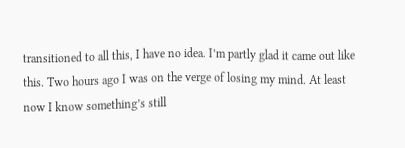transitioned to all this, I have no idea. I’m partly glad it came out like this. Two hours ago I was on the verge of losing my mind. At least now I know something’s still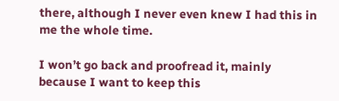there, although I never even knew I had this in me the whole time.

I won’t go back and proofread it, mainly because I want to keep this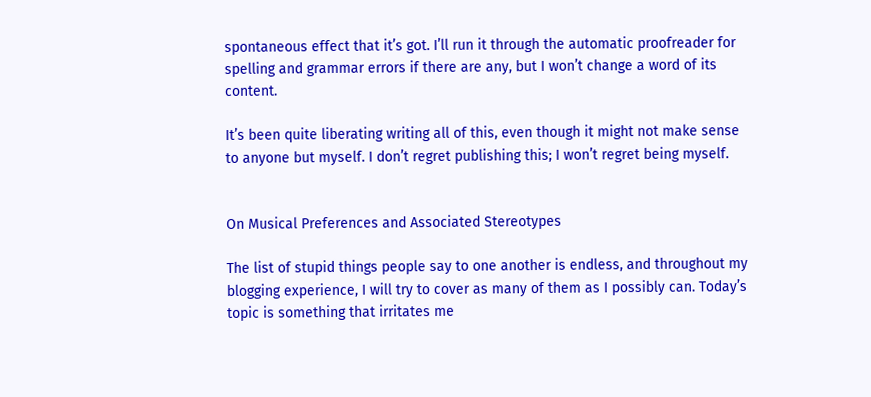spontaneous effect that it’s got. I’ll run it through the automatic proofreader for spelling and grammar errors if there are any, but I won’t change a word of its content.

It’s been quite liberating writing all of this, even though it might not make sense to anyone but myself. I don’t regret publishing this; I won’t regret being myself.


On Musical Preferences and Associated Stereotypes

The list of stupid things people say to one another is endless, and throughout my blogging experience, I will try to cover as many of them as I possibly can. Today’s topic is something that irritates me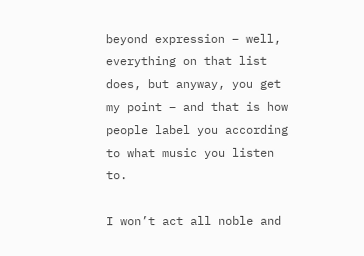beyond expression – well, everything on that list does, but anyway, you get my point – and that is how people label you according to what music you listen to.

I won’t act all noble and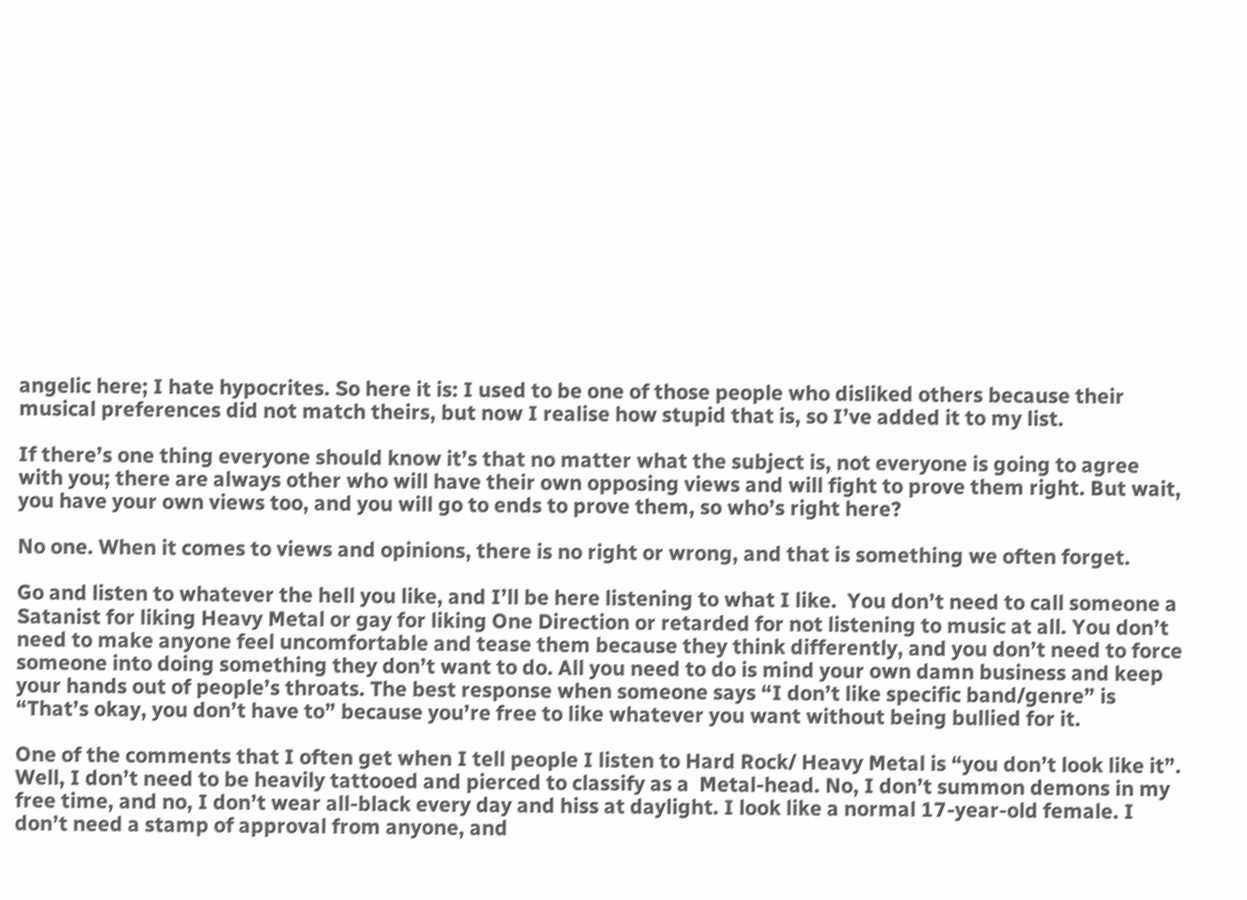angelic here; I hate hypocrites. So here it is: I used to be one of those people who disliked others because their musical preferences did not match theirs, but now I realise how stupid that is, so I’ve added it to my list.

If there’s one thing everyone should know it’s that no matter what the subject is, not everyone is going to agree with you; there are always other who will have their own opposing views and will fight to prove them right. But wait, you have your own views too, and you will go to ends to prove them, so who’s right here?

No one. When it comes to views and opinions, there is no right or wrong, and that is something we often forget.

Go and listen to whatever the hell you like, and I’ll be here listening to what I like.  You don’t need to call someone a Satanist for liking Heavy Metal or gay for liking One Direction or retarded for not listening to music at all. You don’t need to make anyone feel uncomfortable and tease them because they think differently, and you don’t need to force someone into doing something they don’t want to do. All you need to do is mind your own damn business and keep your hands out of people’s throats. The best response when someone says “I don’t like specific band/genre” is “That’s okay, you don’t have to” because you’re free to like whatever you want without being bullied for it.

One of the comments that I often get when I tell people I listen to Hard Rock/ Heavy Metal is “you don’t look like it”. Well, I don’t need to be heavily tattooed and pierced to classify as a  Metal-head. No, I don’t summon demons in my free time, and no, I don’t wear all-black every day and hiss at daylight. I look like a normal 17-year-old female. I don’t need a stamp of approval from anyone, and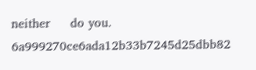neither     do you.        6a999270ce6ada12b33b7245d25dbb82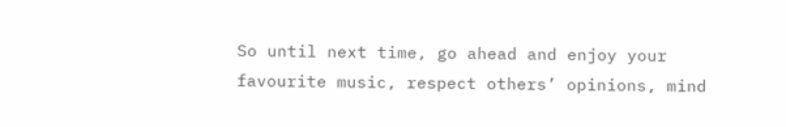So until next time, go ahead and enjoy your favourite music, respect others’ opinions, mind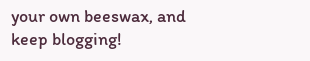your own beeswax, and keep blogging!